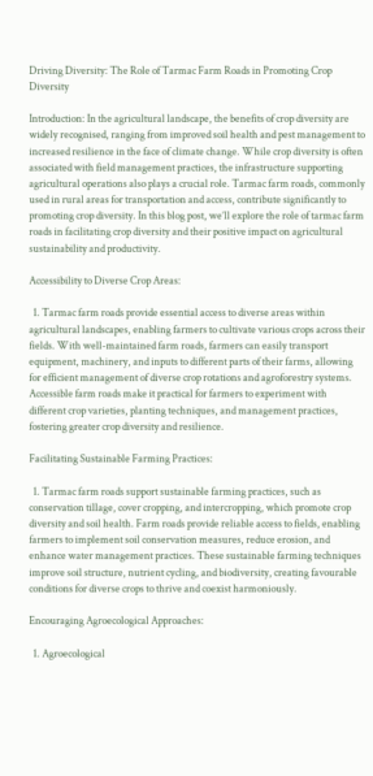Driving Diversity: The Role of Tarmac Farm Roads in Promoting Crop Diversity

Introduction: In the agricultural landscape, the benefits of crop diversity are widely recognised, ranging from improved soil health and pest management to increased resilience in the face of climate change. While crop diversity is often associated with field management practices, the infrastructure supporting agricultural operations also plays a crucial role. Tarmac farm roads, commonly used in rural areas for transportation and access, contribute significantly to promoting crop diversity. In this blog post, we’ll explore the role of tarmac farm roads in facilitating crop diversity and their positive impact on agricultural sustainability and productivity.

Accessibility to Diverse Crop Areas:

  1. Tarmac farm roads provide essential access to diverse areas within agricultural landscapes, enabling farmers to cultivate various crops across their fields. With well-maintained farm roads, farmers can easily transport equipment, machinery, and inputs to different parts of their farms, allowing for efficient management of diverse crop rotations and agroforestry systems. Accessible farm roads make it practical for farmers to experiment with different crop varieties, planting techniques, and management practices, fostering greater crop diversity and resilience.

Facilitating Sustainable Farming Practices:

  1. Tarmac farm roads support sustainable farming practices, such as conservation tillage, cover cropping, and intercropping, which promote crop diversity and soil health. Farm roads provide reliable access to fields, enabling farmers to implement soil conservation measures, reduce erosion, and enhance water management practices. These sustainable farming techniques improve soil structure, nutrient cycling, and biodiversity, creating favourable conditions for diverse crops to thrive and coexist harmoniously.

Encouraging Agroecological Approaches:

  1. Agroecological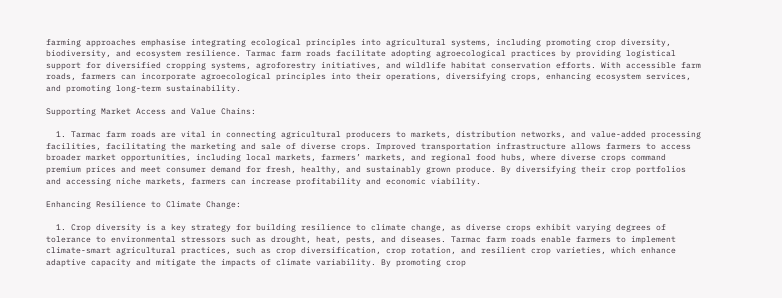farming approaches emphasise integrating ecological principles into agricultural systems, including promoting crop diversity, biodiversity, and ecosystem resilience. Tarmac farm roads facilitate adopting agroecological practices by providing logistical support for diversified cropping systems, agroforestry initiatives, and wildlife habitat conservation efforts. With accessible farm roads, farmers can incorporate agroecological principles into their operations, diversifying crops, enhancing ecosystem services, and promoting long-term sustainability.

Supporting Market Access and Value Chains:

  1. Tarmac farm roads are vital in connecting agricultural producers to markets, distribution networks, and value-added processing facilities, facilitating the marketing and sale of diverse crops. Improved transportation infrastructure allows farmers to access broader market opportunities, including local markets, farmers’ markets, and regional food hubs, where diverse crops command premium prices and meet consumer demand for fresh, healthy, and sustainably grown produce. By diversifying their crop portfolios and accessing niche markets, farmers can increase profitability and economic viability.

Enhancing Resilience to Climate Change:

  1. Crop diversity is a key strategy for building resilience to climate change, as diverse crops exhibit varying degrees of tolerance to environmental stressors such as drought, heat, pests, and diseases. Tarmac farm roads enable farmers to implement climate-smart agricultural practices, such as crop diversification, crop rotation, and resilient crop varieties, which enhance adaptive capacity and mitigate the impacts of climate variability. By promoting crop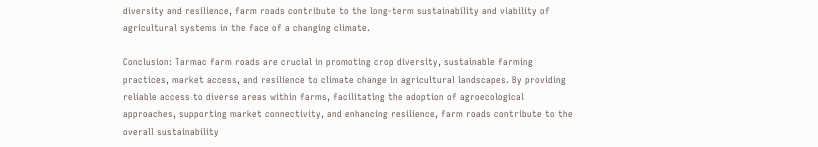diversity and resilience, farm roads contribute to the long-term sustainability and viability of agricultural systems in the face of a changing climate.

Conclusion: Tarmac farm roads are crucial in promoting crop diversity, sustainable farming practices, market access, and resilience to climate change in agricultural landscapes. By providing reliable access to diverse areas within farms, facilitating the adoption of agroecological approaches, supporting market connectivity, and enhancing resilience, farm roads contribute to the overall sustainability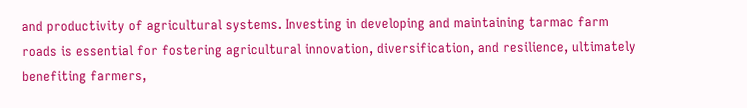and productivity of agricultural systems. Investing in developing and maintaining tarmac farm roads is essential for fostering agricultural innovation, diversification, and resilience, ultimately benefiting farmers,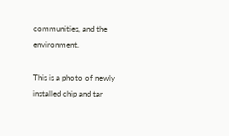communities, and the environment.

This is a photo of newly installed chip and tar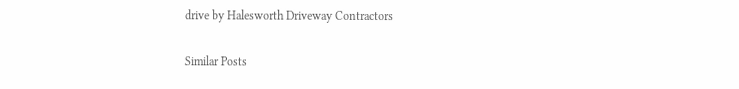drive by Halesworth Driveway Contractors

Similar Posts